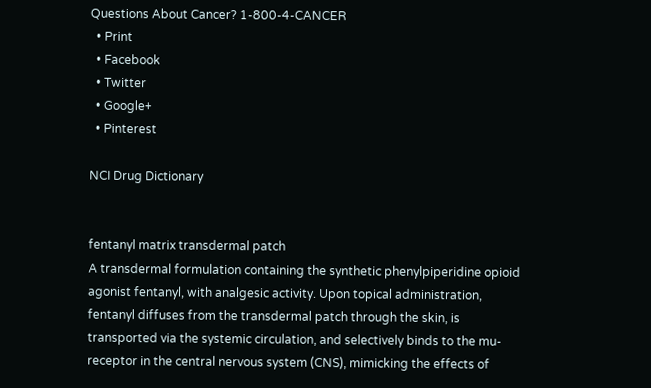Questions About Cancer? 1-800-4-CANCER
  • Print
  • Facebook
  • Twitter
  • Google+
  • Pinterest

NCI Drug Dictionary


fentanyl matrix transdermal patch
A transdermal formulation containing the synthetic phenylpiperidine opioid agonist fentanyl, with analgesic activity. Upon topical administration, fentanyl diffuses from the transdermal patch through the skin, is transported via the systemic circulation, and selectively binds to the mu-receptor in the central nervous system (CNS), mimicking the effects of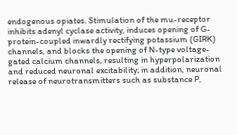endogenous opiates. Stimulation of the mu-receptor inhibits adenyl cyclase activity, induces opening of G-protein-coupled inwardly rectifying potassium (GIRK) channels, and blocks the opening of N-type voltage-gated calcium channels, resulting in hyperpolarization and reduced neuronal excitability; in addition, neuronal release of neurotransmitters such as substance P,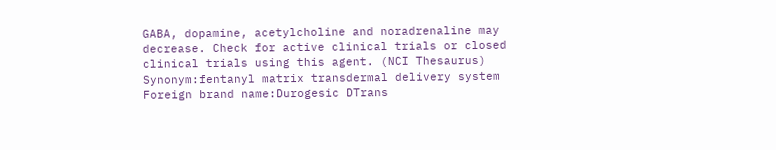GABA, dopamine, acetylcholine and noradrenaline may decrease. Check for active clinical trials or closed clinical trials using this agent. (NCI Thesaurus)
Synonym:fentanyl matrix transdermal delivery system
Foreign brand name:Durogesic DTrans